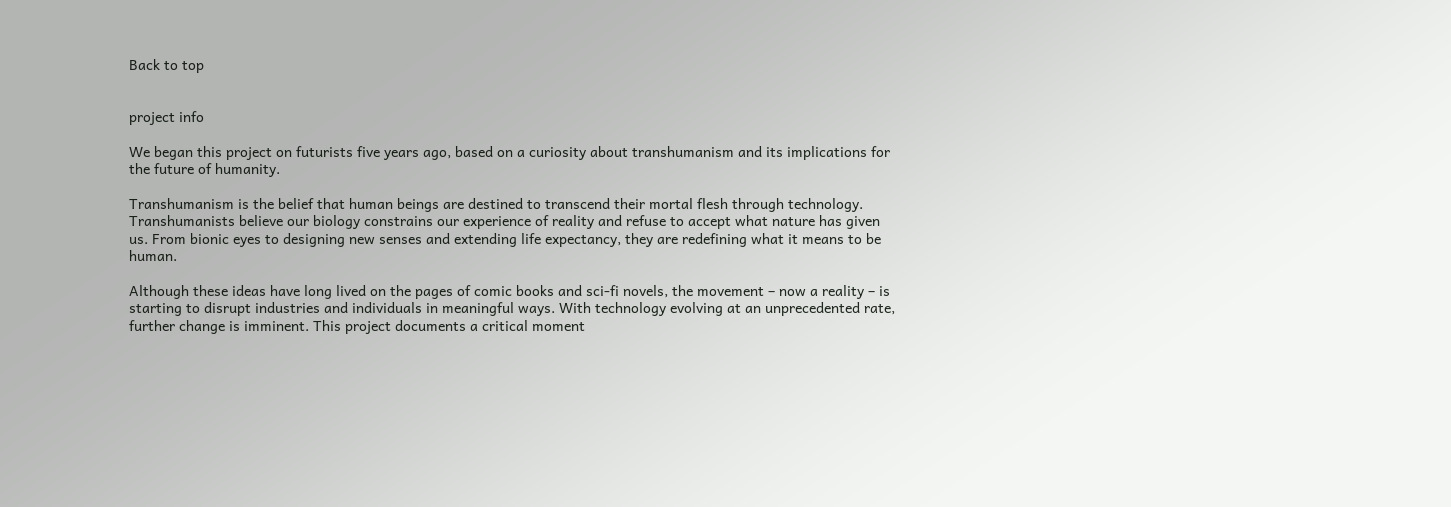Back to top


project info

We began this project on futurists five years ago, based on a curiosity about transhumanism and its implications for the future of humanity.

Transhumanism is the belief that human beings are destined to transcend their mortal flesh through technology. Transhumanists believe our biology constrains our experience of reality and refuse to accept what nature has given us. From bionic eyes to designing new senses and extending life expectancy, they are redefining what it means to be human.

Although these ideas have long lived on the pages of comic books and sci-fi novels, the movement – now a reality – is starting to disrupt industries and individuals in meaningful ways. With technology evolving at an unprecedented rate, further change is imminent. This project documents a critical moment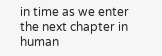in time as we enter the next chapter in human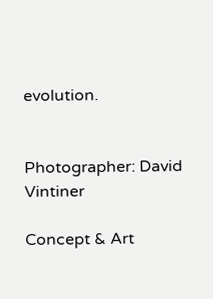evolution.


Photographer: David Vintiner

Concept & Art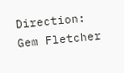Direction: Gem Fletcher